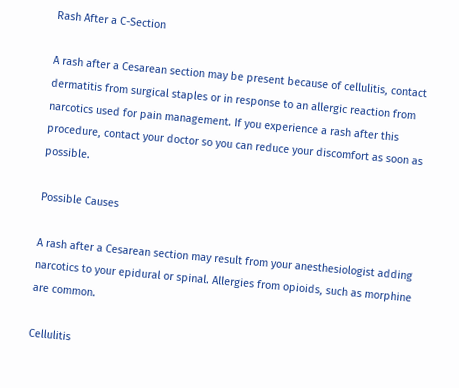Rash After a C-Section

A rash after a Cesarean section may be present because of cellulitis, contact dermatitis from surgical staples or in response to an allergic reaction from narcotics used for pain management. If you experience a rash after this procedure, contact your doctor so you can reduce your discomfort as soon as possible.

Possible Causes

A rash after a Cesarean section may result from your anesthesiologist adding narcotics to your epidural or spinal. Allergies from opioids, such as morphine are common.

Cellulitis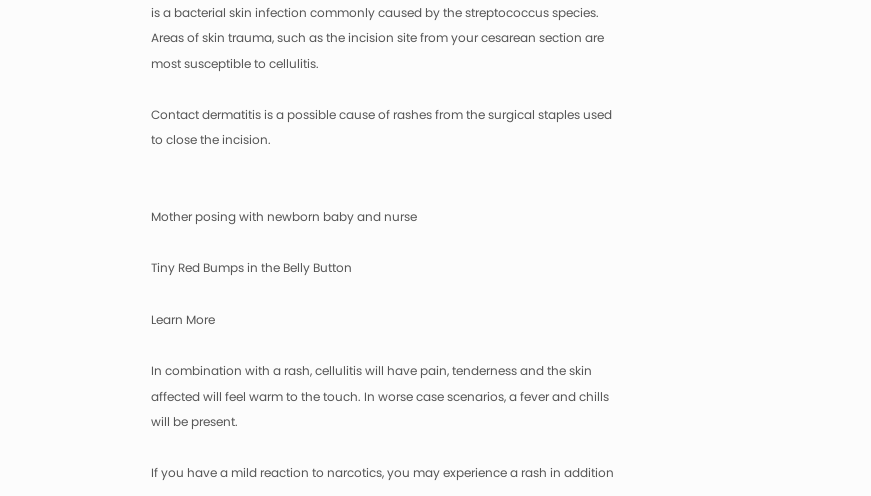is a bacterial skin infection commonly caused by the streptococcus species. Areas of skin trauma, such as the incision site from your cesarean section are most susceptible to cellulitis.

Contact dermatitis is a possible cause of rashes from the surgical staples used to close the incision.


Mother posing with newborn baby and nurse

Tiny Red Bumps in the Belly Button

Learn More

In combination with a rash, cellulitis will have pain, tenderness and the skin affected will feel warm to the touch. In worse case scenarios, a fever and chills will be present.

If you have a mild reaction to narcotics, you may experience a rash in addition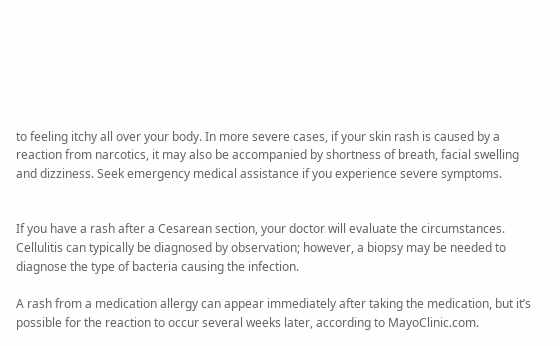to feeling itchy all over your body. In more severe cases, if your skin rash is caused by a reaction from narcotics, it may also be accompanied by shortness of breath, facial swelling and dizziness. Seek emergency medical assistance if you experience severe symptoms.


If you have a rash after a Cesarean section, your doctor will evaluate the circumstances. Cellulitis can typically be diagnosed by observation; however, a biopsy may be needed to diagnose the type of bacteria causing the infection.

A rash from a medication allergy can appear immediately after taking the medication, but it’s possible for the reaction to occur several weeks later, according to MayoClinic.com.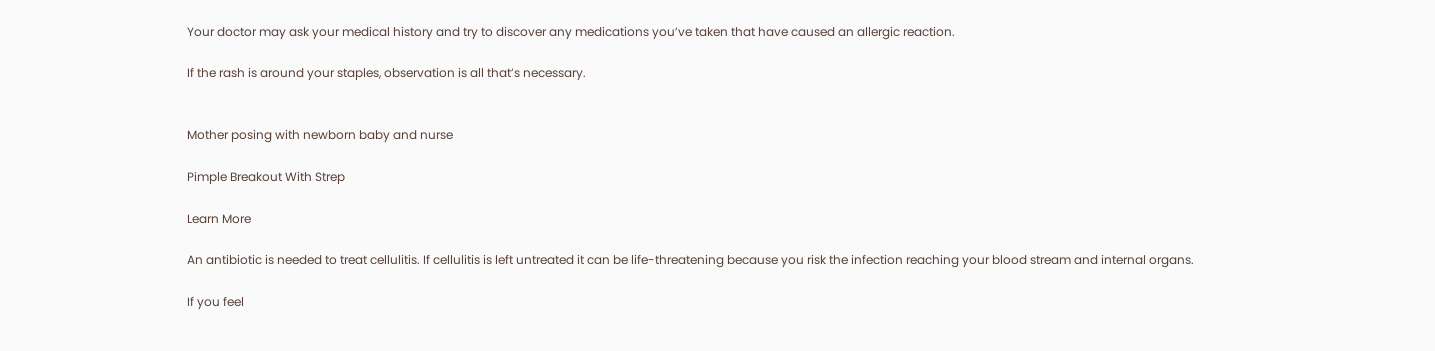Your doctor may ask your medical history and try to discover any medications you’ve taken that have caused an allergic reaction.

If the rash is around your staples, observation is all that’s necessary.


Mother posing with newborn baby and nurse

Pimple Breakout With Strep

Learn More

An antibiotic is needed to treat cellulitis. If cellulitis is left untreated it can be life-threatening because you risk the infection reaching your blood stream and internal organs.

If you feel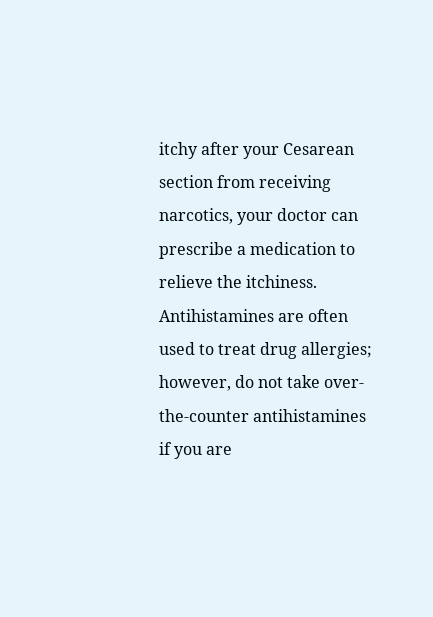itchy after your Cesarean section from receiving narcotics, your doctor can prescribe a medication to relieve the itchiness. Antihistamines are often used to treat drug allergies; however, do not take over-the-counter antihistamines if you are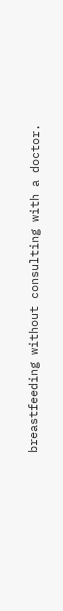breastfeeding without consulting with a doctor.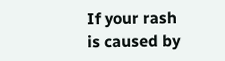If your rash is caused by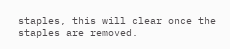staples, this will clear once the staples are removed.